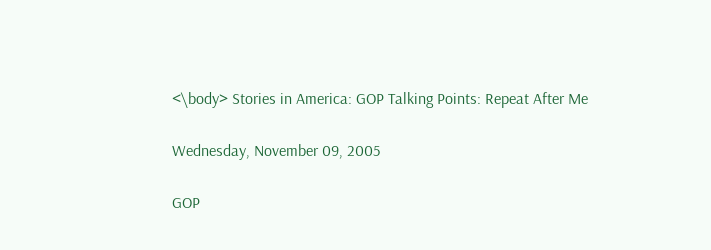<\body> Stories in America: GOP Talking Points: Repeat After Me

Wednesday, November 09, 2005

GOP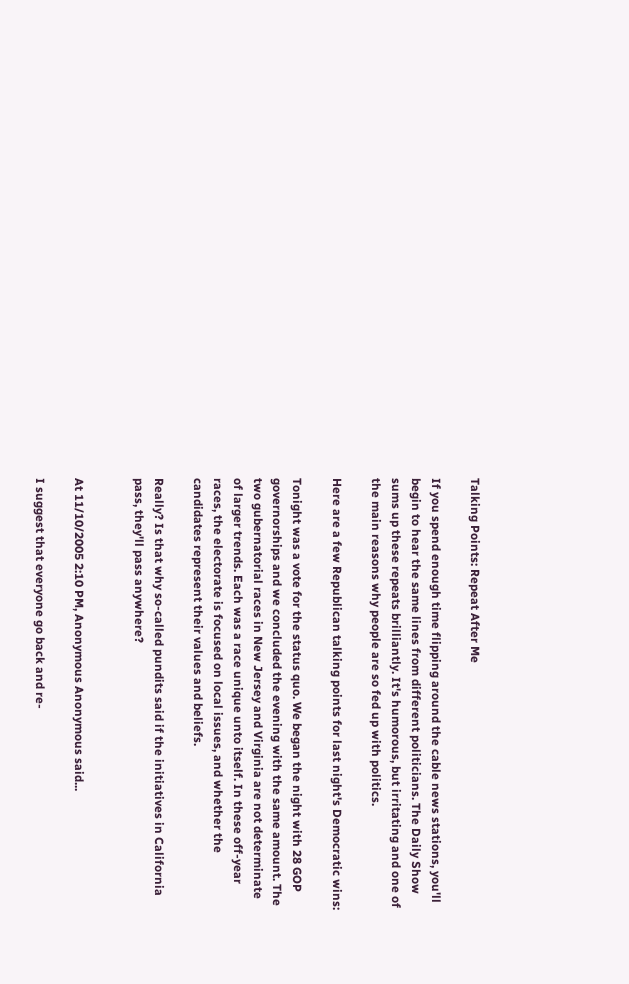Talking Points: Repeat After Me

If you spend enough time flipping around the cable news stations, you'll begin to hear the same lines from different politicians. The Daily Show sums up these repeats brilliantly. It's humorous, but irritating and one of the main reasons why people are so fed up with politics.

Here are a few Republican talking points for last night's Democratic wins:

Tonight was a vote for the status quo. We began the night with 28 GOP governorships and we concluded the evening with the same amount. The two gubernatorial races in New Jersey and Virginia are not determinate of larger trends. Each was a race unique unto itself. In these off-year races, the electorate is focused on local issues, and whether the candidates represent their values and beliefs.

Really? Is that why so-called pundits said if the initiatives in California pass, they'll pass anywhere?


At 11/10/2005 2:10 PM, Anonymous Anonymous said...

I suggest that everyone go back and re-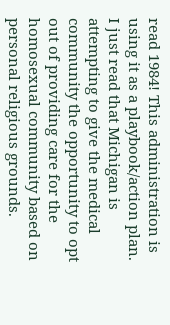read 1984! This administration is using it as a playbook/action plan.
I just read that Michigan is attempting to give the medical community the opportunity to opt out of providing care for the homosexual community based on personal religious grounds.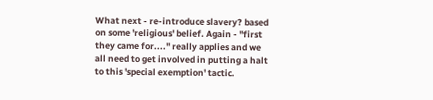What next - re-introduce slavery? based on some 'religious' belief. Again - "first they came for...." really applies and we all need to get involved in putting a halt to this 'special exemption' tactic.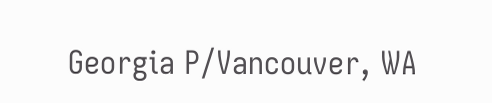Georgia P/Vancouver, WA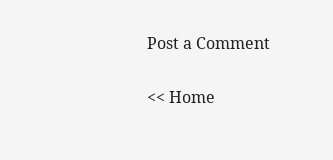Post a Comment

<< Home